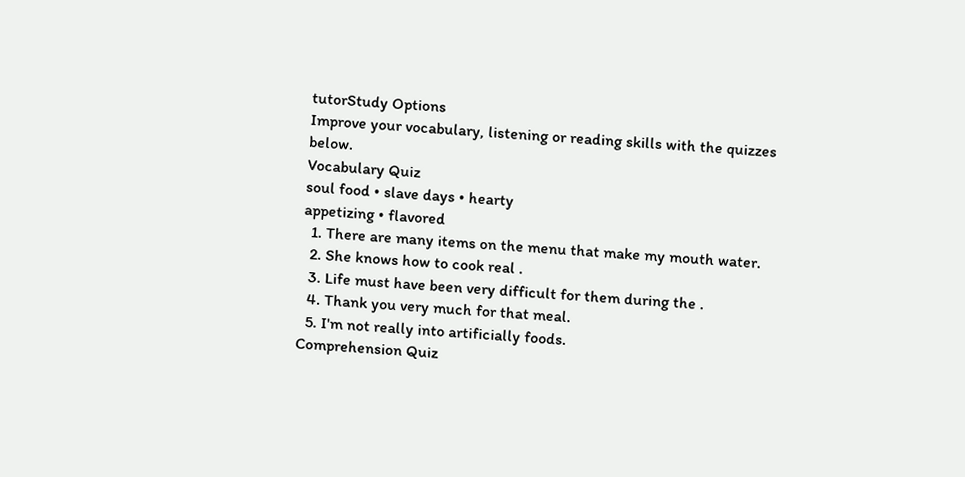tutorStudy Options
Improve your vocabulary, listening or reading skills with the quizzes below.
Vocabulary Quiz
soul food • slave days • hearty
appetizing • flavored
  1. There are many items on the menu that make my mouth water.
  2. She knows how to cook real .
  3. Life must have been very difficult for them during the .
  4. Thank you very much for that meal.
  5. I'm not really into artificially foods.
Comprehension Quiz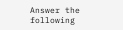Answer the following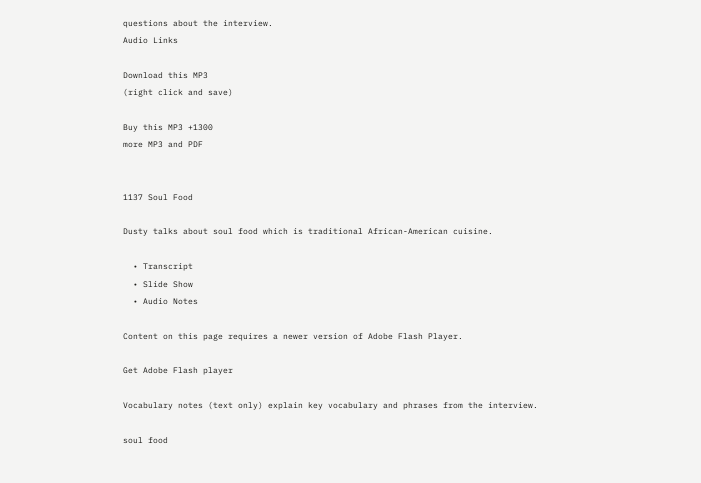questions about the interview.
Audio Links

Download this MP3
(right click and save)

Buy this MP3 +1300
more MP3 and PDF


1137 Soul Food

Dusty talks about soul food which is traditional African-American cuisine.

  • Transcript
  • Slide Show
  • Audio Notes

Content on this page requires a newer version of Adobe Flash Player.

Get Adobe Flash player

Vocabulary notes (text only) explain key vocabulary and phrases from the interview.

soul food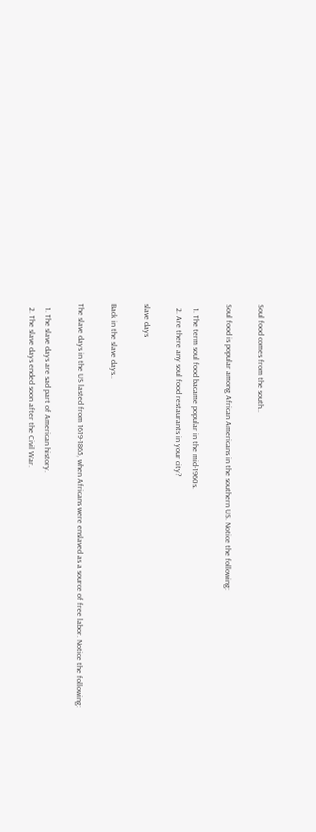Soul food comes from the south..

Soul food is popular among African Americans in the southern US. Notice the following:

  1. The term soul food bacame popular in the mid-1960s.
  2. Are there any soul food restaurants in your city?

slave days

Back in the slave days..

The slave days in the US lasted from 1619-1865, when Africans were enslaved as a source of free labor. Notice the following:

  1. The slave days are sad part of American history.
  2. The slave days ended soon after the Civil War.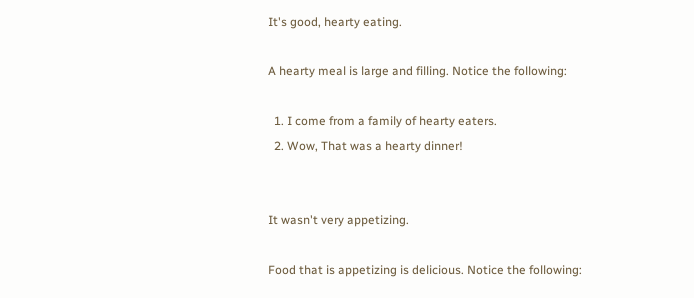It's good, hearty eating.

A hearty meal is large and filling. Notice the following:

  1. I come from a family of hearty eaters.
  2. Wow, That was a hearty dinner!


It wasn't very appetizing.

Food that is appetizing is delicious. Notice the following: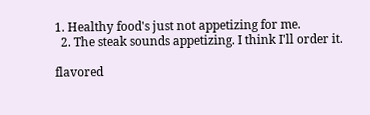1. Healthy food's just not appetizing for me.
  2. The steak sounds appetizing. I think I'll order it.

flavored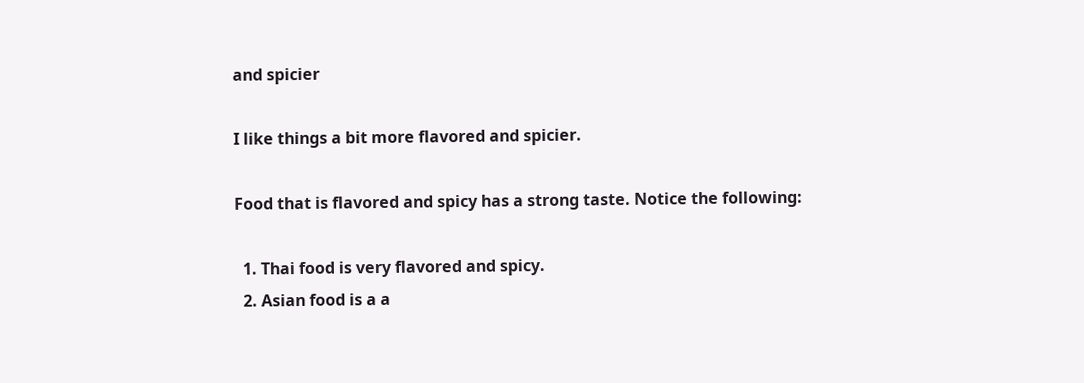and spicier

I like things a bit more flavored and spicier.

Food that is flavored and spicy has a strong taste. Notice the following:

  1. Thai food is very flavored and spicy.
  2. Asian food is a a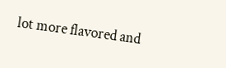lot more flavored and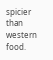spicier than western food.